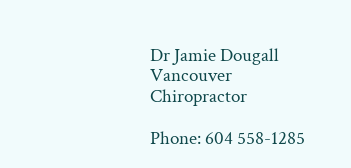Dr Jamie Dougall Vancouver Chiropractor

Phone: 604 558-1285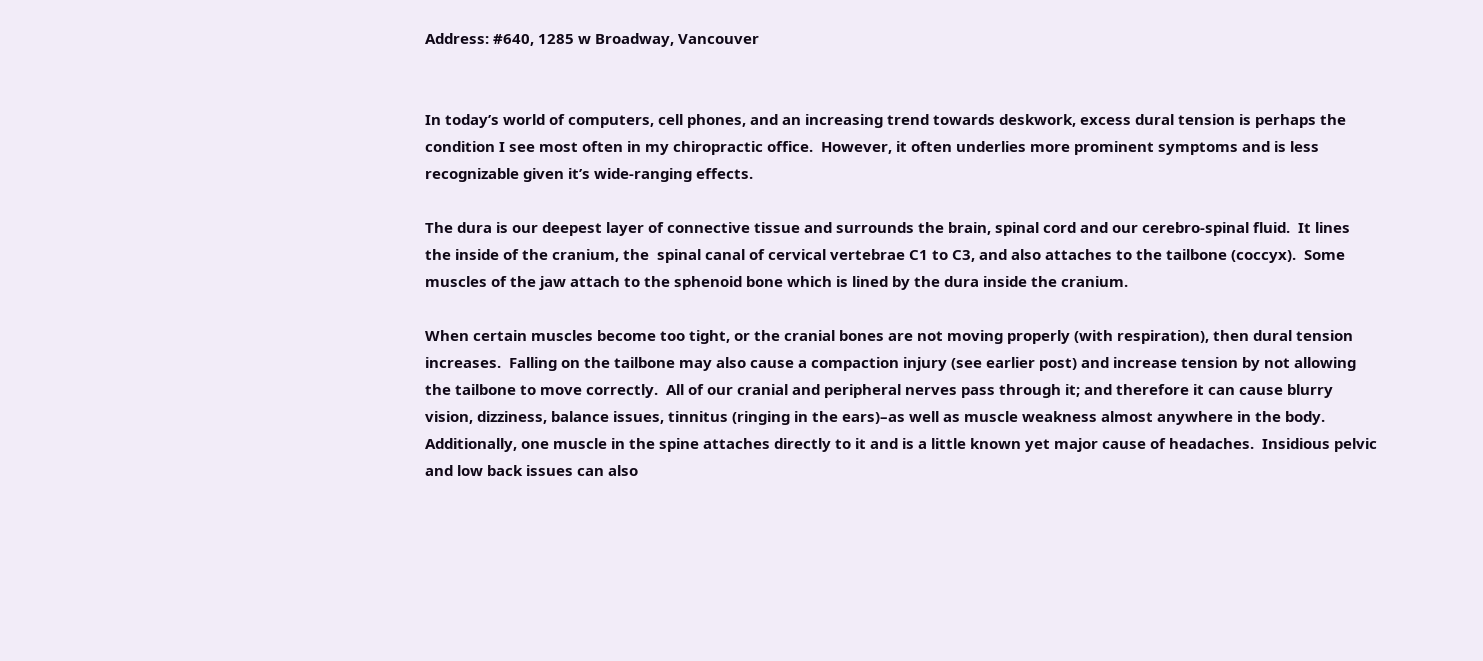Address: #640, 1285 w Broadway, Vancouver


In today’s world of computers, cell phones, and an increasing trend towards deskwork, excess dural tension is perhaps the condition I see most often in my chiropractic office.  However, it often underlies more prominent symptoms and is less recognizable given it’s wide-ranging effects.

The dura is our deepest layer of connective tissue and surrounds the brain, spinal cord and our cerebro-spinal fluid.  It lines the inside of the cranium, the  spinal canal of cervical vertebrae C1 to C3, and also attaches to the tailbone (coccyx).  Some muscles of the jaw attach to the sphenoid bone which is lined by the dura inside the cranium.

When certain muscles become too tight, or the cranial bones are not moving properly (with respiration), then dural tension increases.  Falling on the tailbone may also cause a compaction injury (see earlier post) and increase tension by not allowing the tailbone to move correctly.  All of our cranial and peripheral nerves pass through it; and therefore it can cause blurry vision, dizziness, balance issues, tinnitus (ringing in the ears)–as well as muscle weakness almost anywhere in the body.  Additionally, one muscle in the spine attaches directly to it and is a little known yet major cause of headaches.  Insidious pelvic and low back issues can also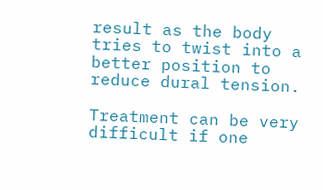result as the body tries to twist into a better position to reduce dural tension.

Treatment can be very difficult if one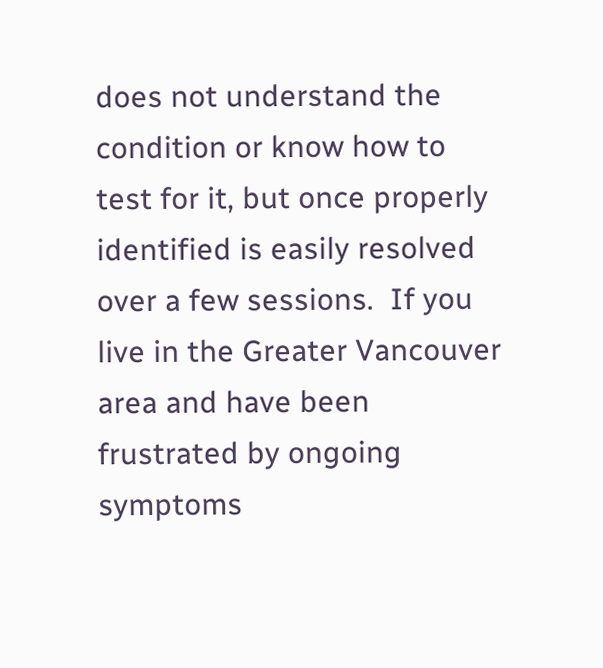does not understand the condition or know how to test for it, but once properly identified is easily resolved over a few sessions.  If you live in the Greater Vancouver area and have been frustrated by ongoing symptoms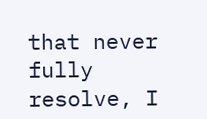that never fully resolve, I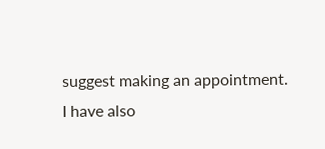suggest making an appointment.  I have also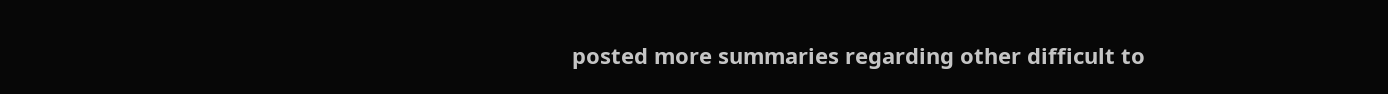posted more summaries regarding other difficult to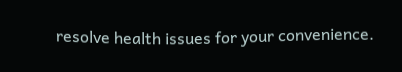resolve health issues for your convenience.